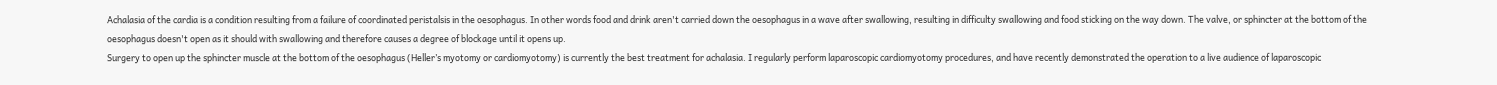Achalasia of the cardia is a condition resulting from a failure of coordinated peristalsis in the oesophagus. In other words food and drink aren't carried down the oesophagus in a wave after swallowing, resulting in difficulty swallowing and food sticking on the way down. The valve, or sphincter at the bottom of the oesophagus doesn't open as it should with swallowing and therefore causes a degree of blockage until it opens up.
Surgery to open up the sphincter muscle at the bottom of the oesophagus (Heller’s myotomy or cardiomyotomy) is currently the best treatment for achalasia. I regularly perform laparoscopic cardiomyotomy procedures, and have recently demonstrated the operation to a live audience of laparoscopic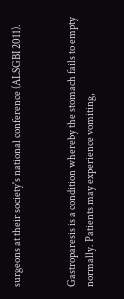surgeons at their society's national conference (ALSGBI 2011).


Gastroparesis is a condition whereby the stomach fails to empty normally. Patients may experience vomiting,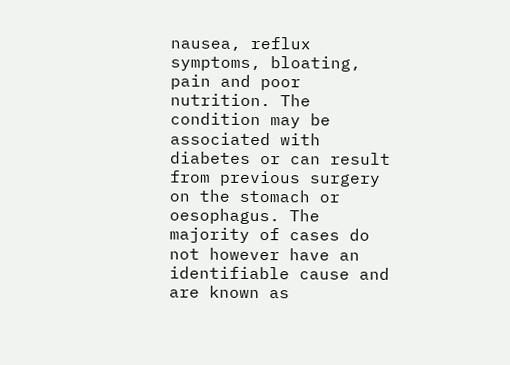nausea, reflux symptoms, bloating, pain and poor nutrition. The condition may be associated with diabetes or can result from previous surgery on the stomach or oesophagus. The majority of cases do not however have an identifiable cause and are known as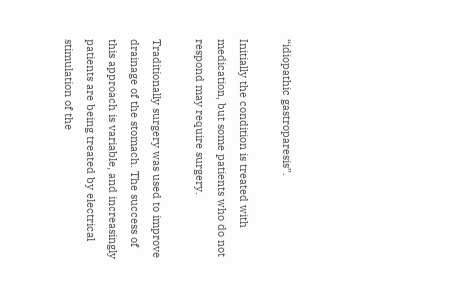“idiopathic gastroparesis”.

Initially the condition is treated with medication, but some patients who do not respond may require surgery.

Traditionally surgery was used to improve drainage of the stomach. The success of this approach is variable, and increasingly patients are being treated by electrical stimulation of the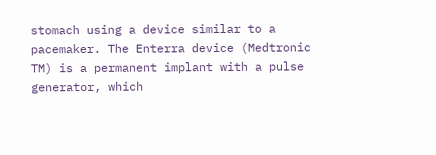stomach using a device similar to a pacemaker. The Enterra device (Medtronic TM) is a permanent implant with a pulse generator, which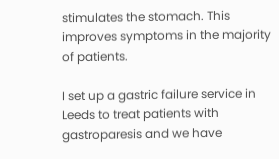stimulates the stomach. This improves symptoms in the majority of patients.

I set up a gastric failure service in Leeds to treat patients with gastroparesis and we have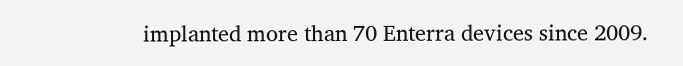implanted more than 70 Enterra devices since 2009.